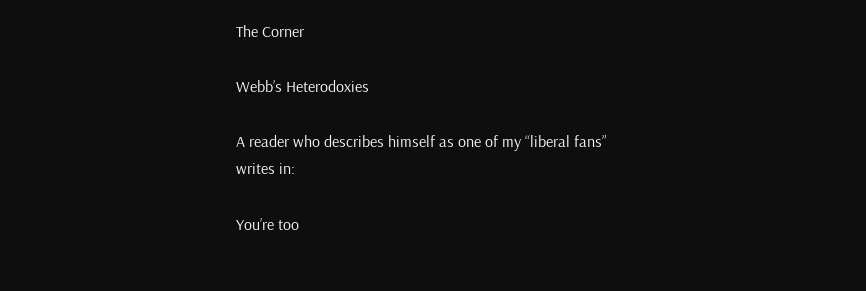The Corner

Webb’s Heterodoxies

A reader who describes himself as one of my “liberal fans” writes in:

You’re too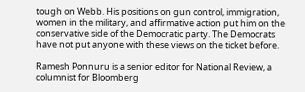tough on Webb. His positions on gun control, immigration, women in the military, and affirmative action put him on the conservative side of the Democratic party. The Democrats have not put anyone with these views on the ticket before.

Ramesh Ponnuru is a senior editor for National Review, a columnist for Bloomberg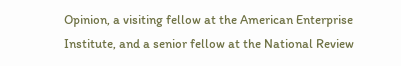Opinion, a visiting fellow at the American Enterprise Institute, and a senior fellow at the National Review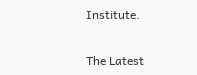Institute.


The Latest